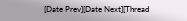[Date Prev][Date Next][Thread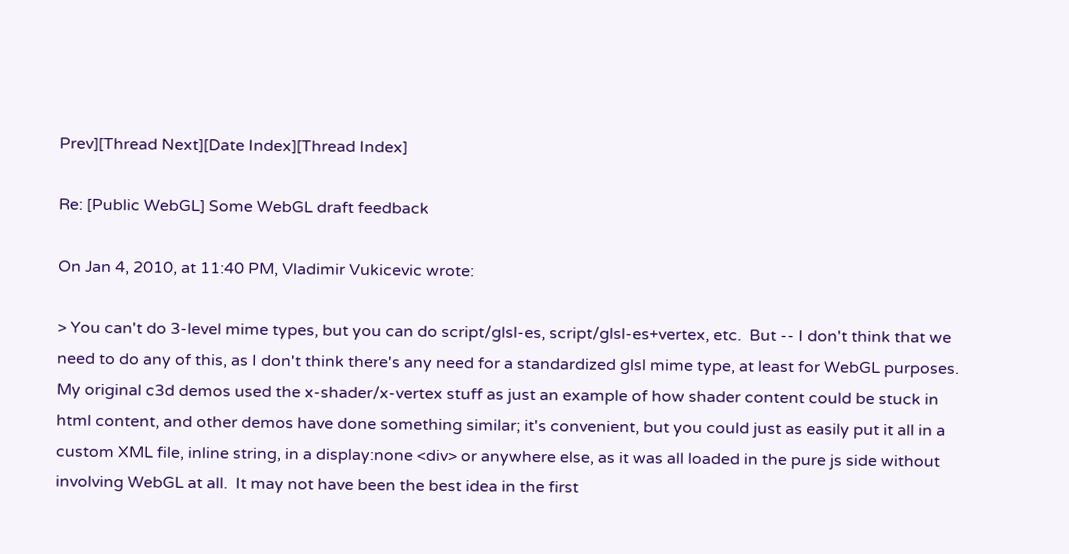Prev][Thread Next][Date Index][Thread Index]

Re: [Public WebGL] Some WebGL draft feedback

On Jan 4, 2010, at 11:40 PM, Vladimir Vukicevic wrote:

> You can't do 3-level mime types, but you can do script/glsl-es, script/glsl-es+vertex, etc.  But -- I don't think that we need to do any of this, as I don't think there's any need for a standardized glsl mime type, at least for WebGL purposes.  My original c3d demos used the x-shader/x-vertex stuff as just an example of how shader content could be stuck in html content, and other demos have done something similar; it's convenient, but you could just as easily put it all in a custom XML file, inline string, in a display:none <div> or anywhere else, as it was all loaded in the pure js side without involving WebGL at all.  It may not have been the best idea in the first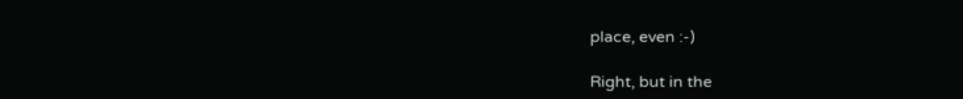place, even :-)

Right, but in the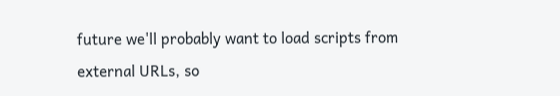future we'll probably want to load scripts from external URLs, so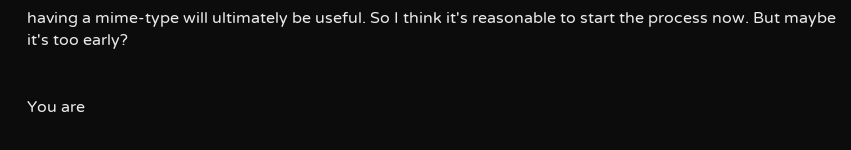having a mime-type will ultimately be useful. So I think it's reasonable to start the process now. But maybe it's too early?


You are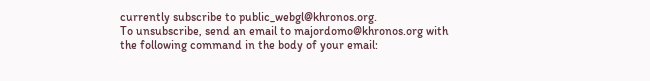currently subscribe to public_webgl@khronos.org.
To unsubscribe, send an email to majordomo@khronos.org with
the following command in the body of your email: